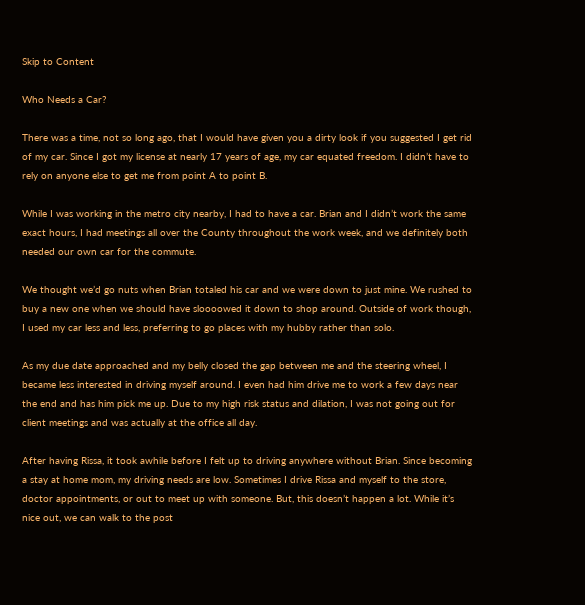Skip to Content

Who Needs a Car?

There was a time, not so long ago, that I would have given you a dirty look if you suggested I get rid of my car. Since I got my license at nearly 17 years of age, my car equated freedom. I didn’t have to rely on anyone else to get me from point A to point B.

While I was working in the metro city nearby, I had to have a car. Brian and I didn’t work the same exact hours, I had meetings all over the County throughout the work week, and we definitely both needed our own car for the commute.

We thought we’d go nuts when Brian totaled his car and we were down to just mine. We rushed to buy a new one when we should have sloooowed it down to shop around. Outside of work though, I used my car less and less, preferring to go places with my hubby rather than solo.

As my due date approached and my belly closed the gap between me and the steering wheel, I became less interested in driving myself around. I even had him drive me to work a few days near the end and has him pick me up. Due to my high risk status and dilation, I was not going out for client meetings and was actually at the office all day.

After having Rissa, it took awhile before I felt up to driving anywhere without Brian. Since becoming a stay at home mom, my driving needs are low. Sometimes I drive Rissa and myself to the store, doctor appointments, or out to meet up with someone. But, this doesn’t happen a lot. While it’s nice out, we can walk to the post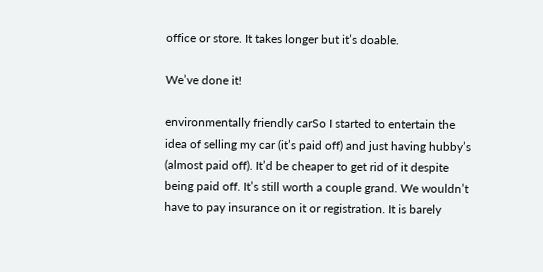office or store. It takes longer but it’s doable.

We’ve done it!

environmentally friendly carSo I started to entertain the idea of selling my car (it’s paid off) and just having hubby’s (almost paid off). It’d be cheaper to get rid of it despite being paid off. It’s still worth a couple grand. We wouldn’t have to pay insurance on it or registration. It is barely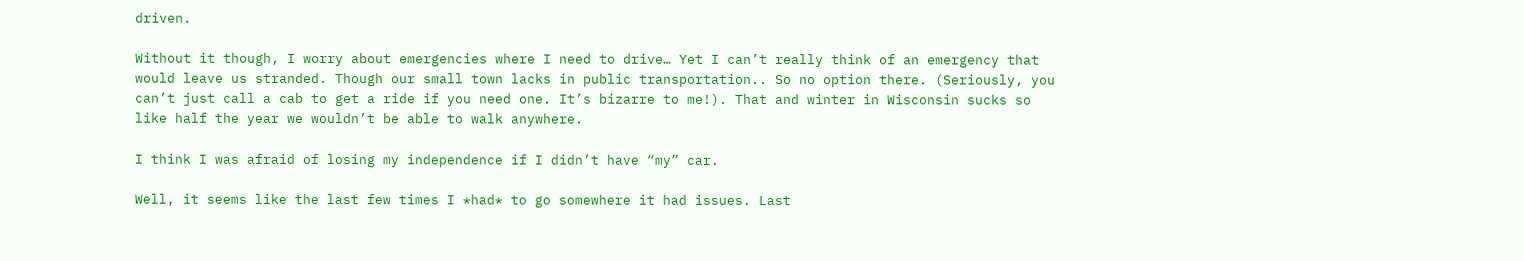driven.

Without it though, I worry about emergencies where I need to drive… Yet I can’t really think of an emergency that would leave us stranded. Though our small town lacks in public transportation.. So no option there. (Seriously, you can’t just call a cab to get a ride if you need one. It’s bizarre to me!). That and winter in Wisconsin sucks so like half the year we wouldn’t be able to walk anywhere.

I think I was afraid of losing my independence if I didn’t have “my” car.

Well, it seems like the last few times I *had* to go somewhere it had issues. Last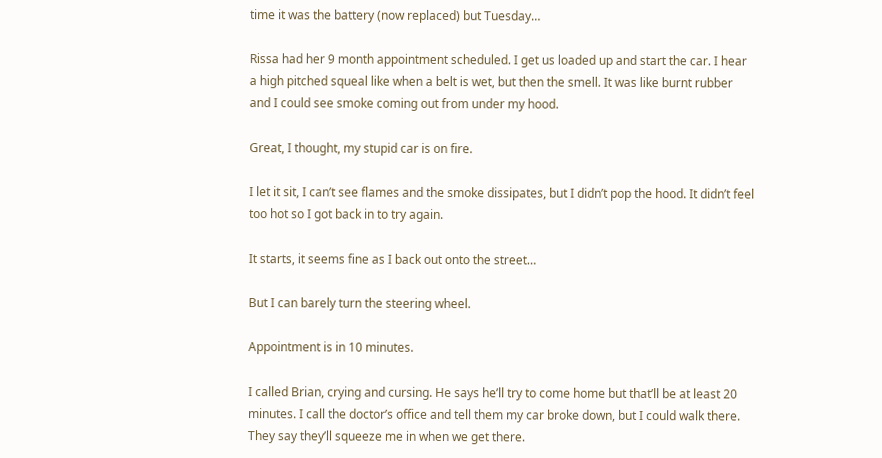time it was the battery (now replaced) but Tuesday…

Rissa had her 9 month appointment scheduled. I get us loaded up and start the car. I hear a high pitched squeal like when a belt is wet, but then the smell. It was like burnt rubber and I could see smoke coming out from under my hood.

Great, I thought, my stupid car is on fire.

I let it sit, I can’t see flames and the smoke dissipates, but I didn’t pop the hood. It didn’t feel too hot so I got back in to try again.

It starts, it seems fine as I back out onto the street…

But I can barely turn the steering wheel.

Appointment is in 10 minutes.

I called Brian, crying and cursing. He says he’ll try to come home but that’ll be at least 20 minutes. I call the doctor’s office and tell them my car broke down, but I could walk there. They say they’ll squeeze me in when we get there.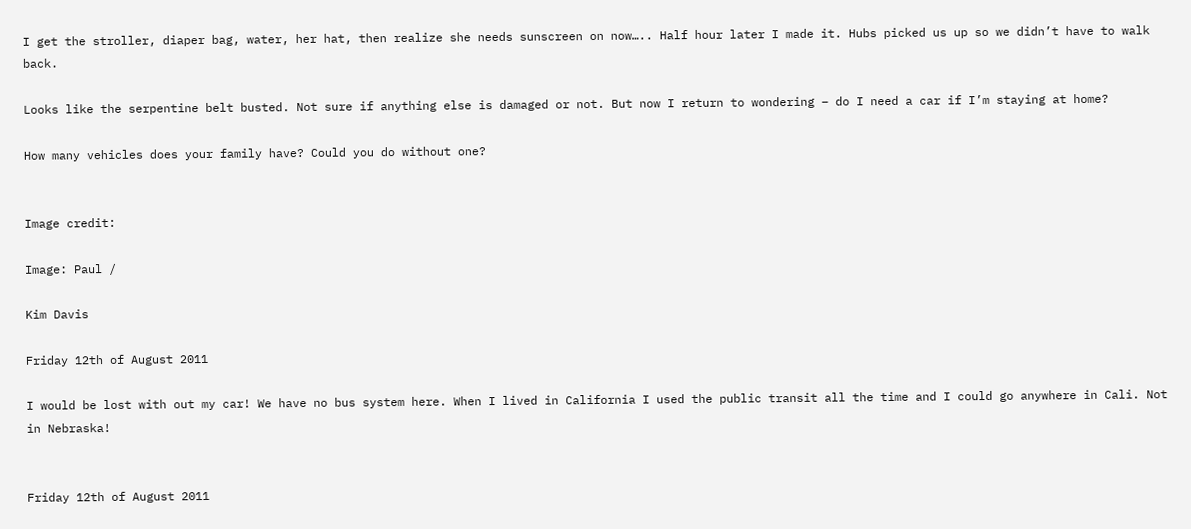I get the stroller, diaper bag, water, her hat, then realize she needs sunscreen on now….. Half hour later I made it. Hubs picked us up so we didn’t have to walk back.

Looks like the serpentine belt busted. Not sure if anything else is damaged or not. But now I return to wondering – do I need a car if I’m staying at home?

How many vehicles does your family have? Could you do without one?


Image credit:

Image: Paul /

Kim Davis

Friday 12th of August 2011

I would be lost with out my car! We have no bus system here. When I lived in California I used the public transit all the time and I could go anywhere in Cali. Not in Nebraska!


Friday 12th of August 2011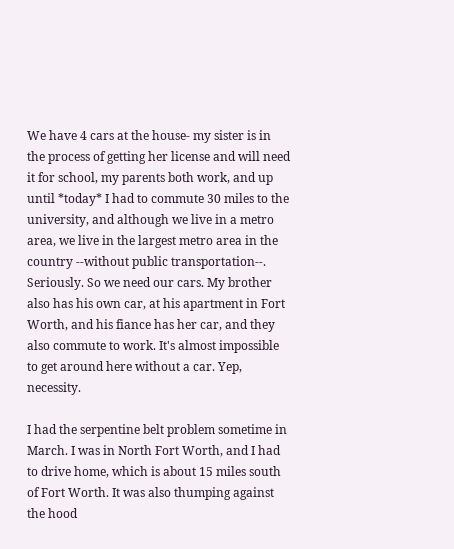We have 4 cars at the house- my sister is in the process of getting her license and will need it for school, my parents both work, and up until *today* I had to commute 30 miles to the university, and although we live in a metro area, we live in the largest metro area in the country --without public transportation--. Seriously. So we need our cars. My brother also has his own car, at his apartment in Fort Worth, and his fiance has her car, and they also commute to work. It's almost impossible to get around here without a car. Yep, necessity.

I had the serpentine belt problem sometime in March. I was in North Fort Worth, and I had to drive home, which is about 15 miles south of Fort Worth. It was also thumping against the hood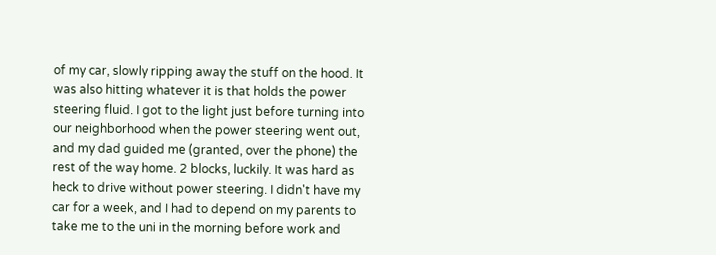of my car, slowly ripping away the stuff on the hood. It was also hitting whatever it is that holds the power steering fluid. I got to the light just before turning into our neighborhood when the power steering went out, and my dad guided me (granted, over the phone) the rest of the way home. 2 blocks, luckily. It was hard as heck to drive without power steering. I didn't have my car for a week, and I had to depend on my parents to take me to the uni in the morning before work and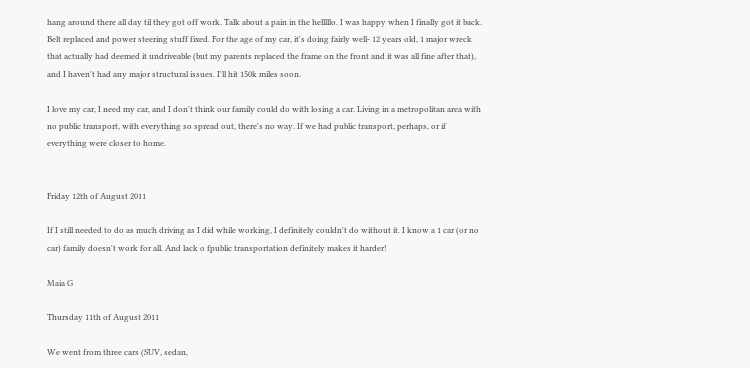hang around there all day til they got off work. Talk about a pain in the helllllo. I was happy when I finally got it back. Belt replaced and power steering stuff fixed. For the age of my car, it's doing fairly well- 12 years old, 1 major wreck that actually had deemed it undriveable (but my parents replaced the frame on the front and it was all fine after that), and I haven't had any major structural issues. I'll hit 150k miles soon.

I love my car, I need my car, and I don't think our family could do with losing a car. Living in a metropolitan area with no public transport, with everything so spread out, there's no way. If we had public transport, perhaps, or if everything were closer to home.


Friday 12th of August 2011

If I still needed to do as much driving as I did while working, I definitely couldn't do without it. I know a 1 car (or no car) family doesn't work for all. And lack o fpublic transportation definitely makes it harder!

Maia G

Thursday 11th of August 2011

We went from three cars (SUV, sedan,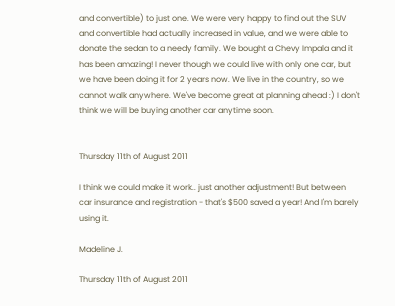and convertible) to just one. We were very happy to find out the SUV and convertible had actually increased in value, and we were able to donate the sedan to a needy family. We bought a Chevy Impala and it has been amazing! I never though we could live with only one car, but we have been doing it for 2 years now. We live in the country, so we cannot walk anywhere. We've become great at planning ahead :) I don't think we will be buying another car anytime soon.


Thursday 11th of August 2011

I think we could make it work.. just another adjustment! But between car insurance and registration - that's $500 saved a year! And I'm barely using it.

Madeline J.

Thursday 11th of August 2011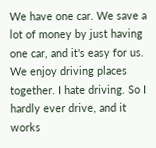We have one car. We save a lot of money by just having one car, and it's easy for us. We enjoy driving places together. I hate driving. So I hardly ever drive, and it works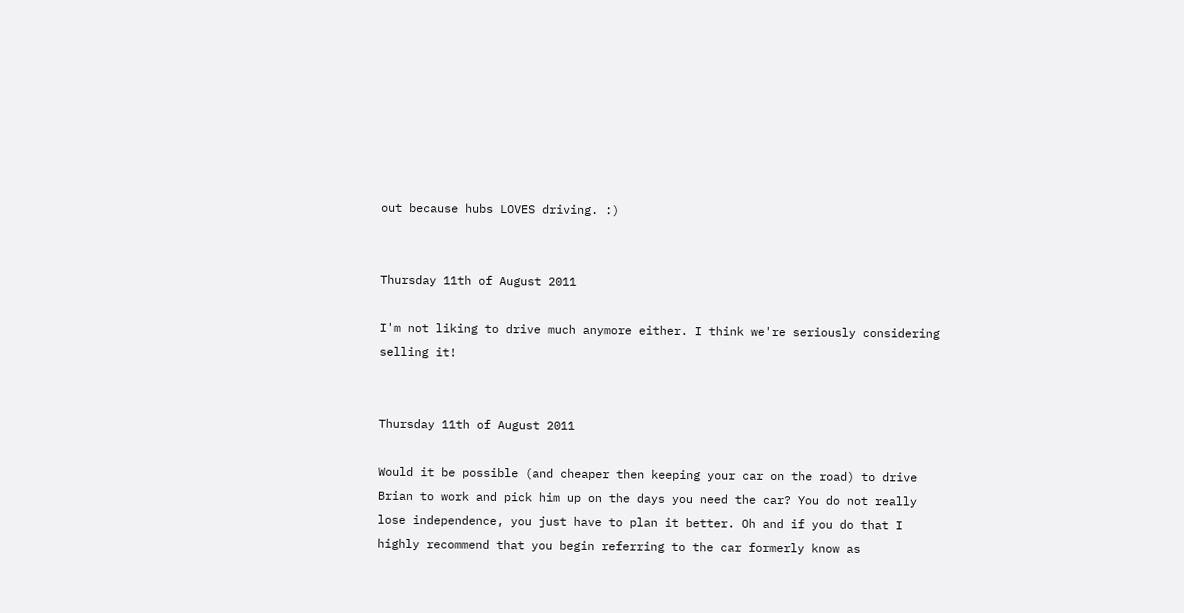out because hubs LOVES driving. :)


Thursday 11th of August 2011

I'm not liking to drive much anymore either. I think we're seriously considering selling it!


Thursday 11th of August 2011

Would it be possible (and cheaper then keeping your car on the road) to drive Brian to work and pick him up on the days you need the car? You do not really lose independence, you just have to plan it better. Oh and if you do that I highly recommend that you begin referring to the car formerly know as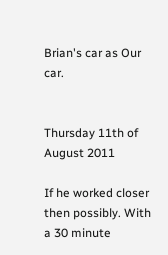Brian's car as Our car.


Thursday 11th of August 2011

If he worked closer then possibly. With a 30 minute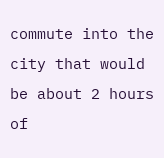commute into the city that would be about 2 hours of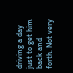driving a day just to get him back and forth. Not very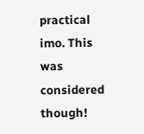practical imo. This was considered though!